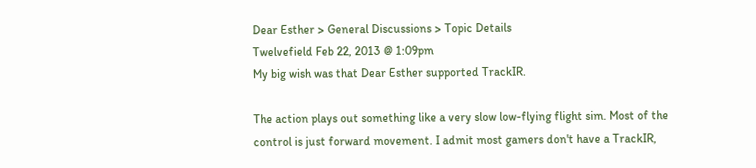Dear Esther > General Discussions > Topic Details
Twelvefield Feb 22, 2013 @ 1:09pm
My big wish was that Dear Esther supported TrackIR.

The action plays out something like a very slow low-flying flight sim. Most of the control is just forward movement. I admit most gamers don't have a TrackIR,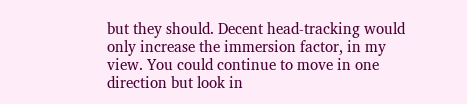but they should. Decent head-tracking would only increase the immersion factor, in my view. You could continue to move in one direction but look in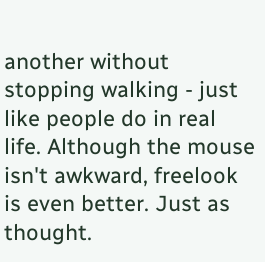another without stopping walking - just like people do in real life. Although the mouse isn't awkward, freelook is even better. Just as thought.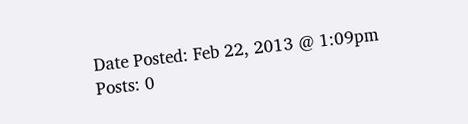Date Posted: Feb 22, 2013 @ 1:09pm
Posts: 0